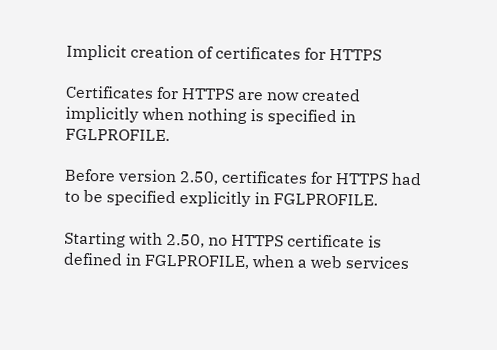Implicit creation of certificates for HTTPS

Certificates for HTTPS are now created implicitly when nothing is specified in FGLPROFILE.

Before version 2.50, certificates for HTTPS had to be specified explicitly in FGLPROFILE.

Starting with 2.50, no HTTPS certificate is defined in FGLPROFILE, when a web services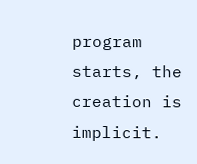program starts, the creation is implicit.